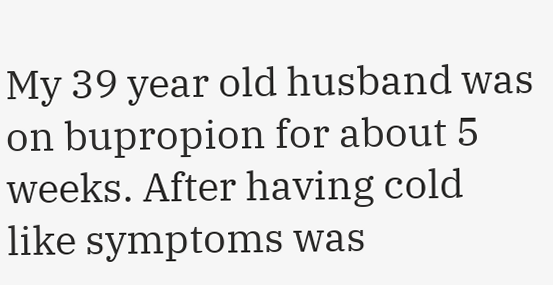My 39 year old husband was on bupropion for about 5 weeks. After having cold like symptoms was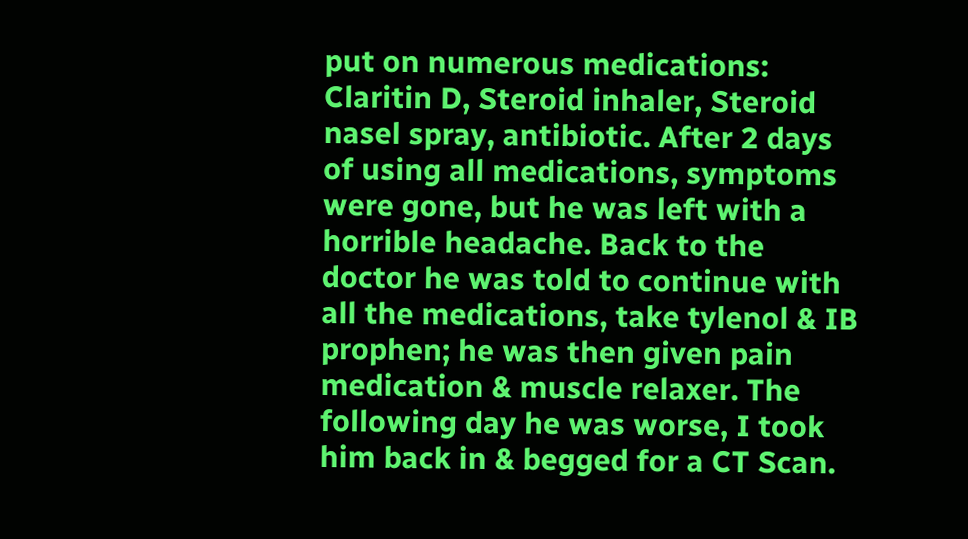put on numerous medications: Claritin D, Steroid inhaler, Steroid nasel spray, antibiotic. After 2 days of using all medications, symptoms were gone, but he was left with a horrible headache. Back to the doctor he was told to continue with all the medications, take tylenol & IB prophen; he was then given pain medication & muscle relaxer. The following day he was worse, I took him back in & begged for a CT Scan.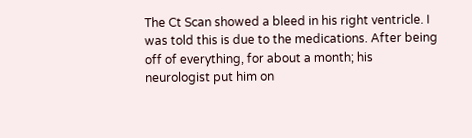The Ct Scan showed a bleed in his right ventricle. I was told this is due to the medications. After being off of everything, for about a month; his neurologist put him on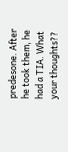predesone. After he took them, he had a TIA. What your thoughts??